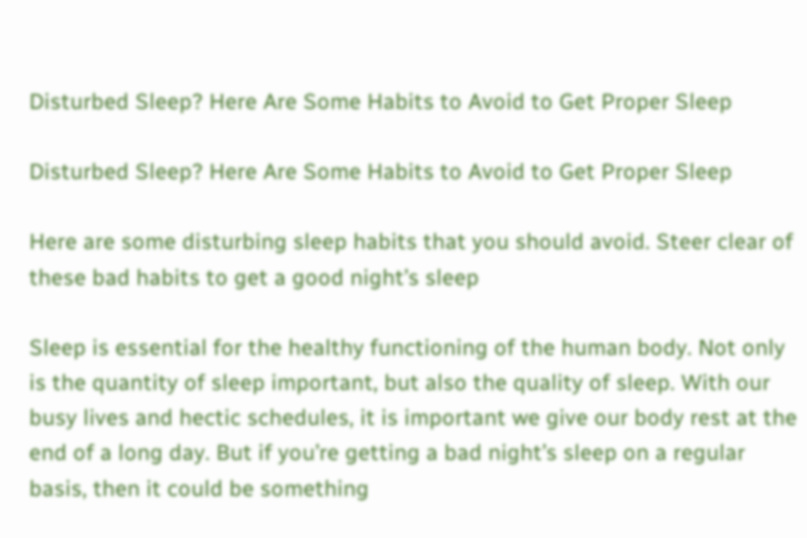Disturbed Sleep? Here Are Some Habits to Avoid to Get Proper Sleep

Disturbed Sleep? Here Are Some Habits to Avoid to Get Proper Sleep

Here are some disturbing sleep habits that you should avoid. Steer clear of these bad habits to get a good night’s sleep

Sleep is essential for the healthy functioning of the human body. Not only is the quantity of sleep important, but also the quality of sleep. With our busy lives and hectic schedules, it is important we give our body rest at the end of a long day. But if you’re getting a bad night’s sleep on a regular basis, then it could be something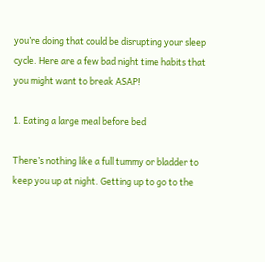you’re doing that could be disrupting your sleep cycle. Here are a few bad night time habits that you might want to break ASAP!

1. Eating a large meal before bed

There’s nothing like a full tummy or bladder to keep you up at night. Getting up to go to the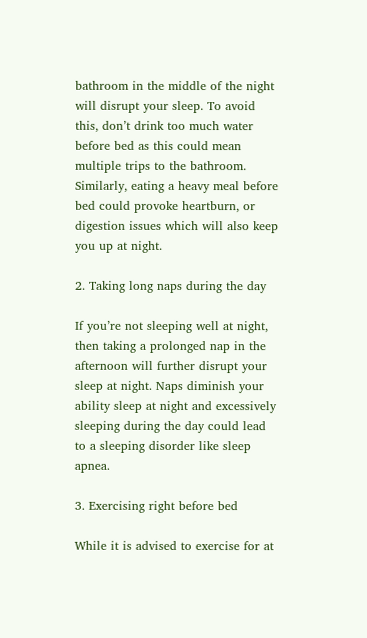bathroom in the middle of the night will disrupt your sleep. To avoid this, don’t drink too much water before bed as this could mean multiple trips to the bathroom. Similarly, eating a heavy meal before bed could provoke heartburn, or digestion issues which will also keep you up at night.

2. Taking long naps during the day

If you’re not sleeping well at night, then taking a prolonged nap in the afternoon will further disrupt your sleep at night. Naps diminish your ability sleep at night and excessively sleeping during the day could lead to a sleeping disorder like sleep apnea.

3. Exercising right before bed

While it is advised to exercise for at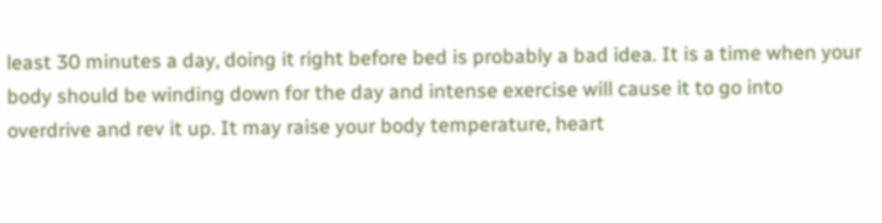least 30 minutes a day, doing it right before bed is probably a bad idea. It is a time when your body should be winding down for the day and intense exercise will cause it to go into overdrive and rev it up. It may raise your body temperature, heart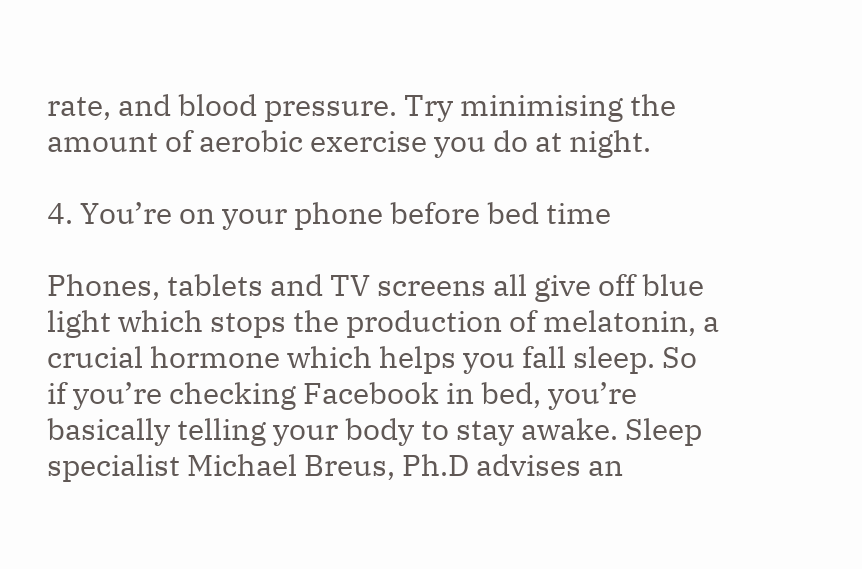rate, and blood pressure. Try minimising the amount of aerobic exercise you do at night.

4. You’re on your phone before bed time

Phones, tablets and TV screens all give off blue light which stops the production of melatonin, a crucial hormone which helps you fall sleep. So if you’re checking Facebook in bed, you’re basically telling your body to stay awake. Sleep specialist Michael Breus, Ph.D advises an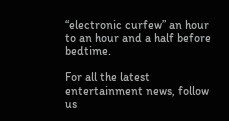“electronic curfew” an hour to an hour and a half before bedtime.

For all the latest entertainment news, follow us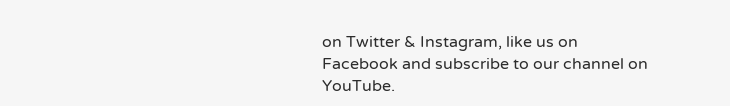on Twitter & Instagram, like us on Facebook and subscribe to our channel on YouTube.